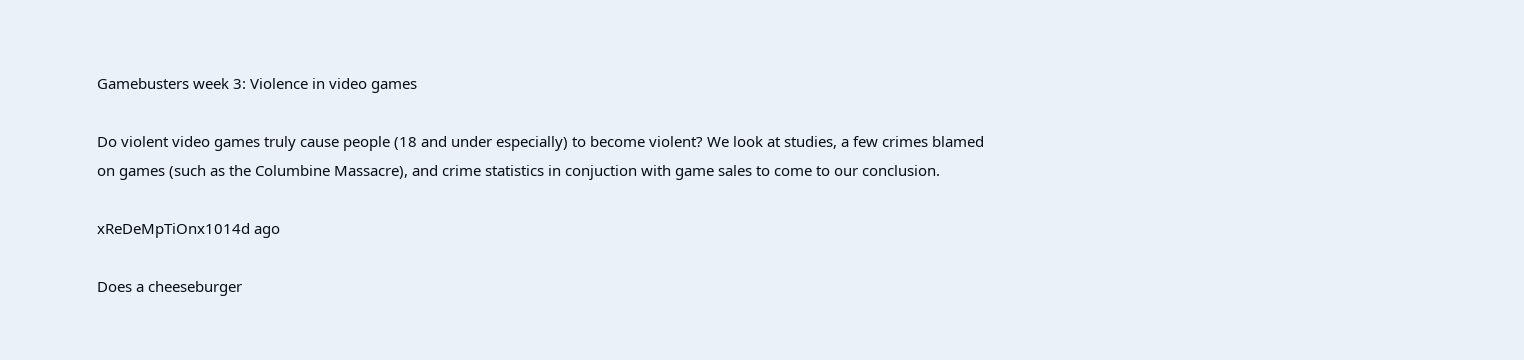Gamebusters week 3: Violence in video games

Do violent video games truly cause people (18 and under especially) to become violent? We look at studies, a few crimes blamed on games (such as the Columbine Massacre), and crime statistics in conjuction with game sales to come to our conclusion.

xReDeMpTiOnx1014d ago

Does a cheeseburger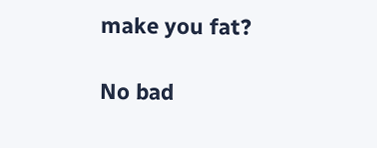make you fat?

No bad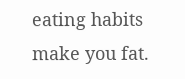eating habits make you fat.